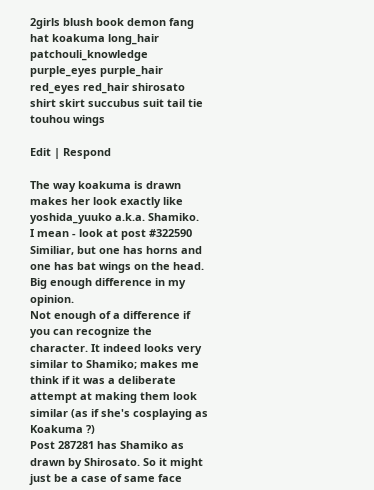2girls blush book demon fang hat koakuma long_hair patchouli_knowledge purple_eyes purple_hair red_eyes red_hair shirosato shirt skirt succubus suit tail tie touhou wings

Edit | Respond

The way koakuma is drawn makes her look exactly like yoshida_yuuko a.k.a. Shamiko.
I mean - look at post #322590
Similiar, but one has horns and one has bat wings on the head. Big enough difference in my opinion.
Not enough of a difference if you can recognize the character. It indeed looks very similar to Shamiko; makes me think if it was a deliberate attempt at making them look similar (as if she's cosplaying as Koakuma ?)
Post 287281 has Shamiko as drawn by Shirosato. So it might just be a case of same face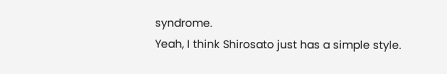syndrome.
Yeah, I think Shirosato just has a simple style.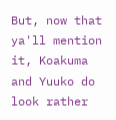But, now that ya'll mention it, Koakuma and Yuuko do look rather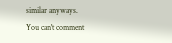similar anyways.
You can't comment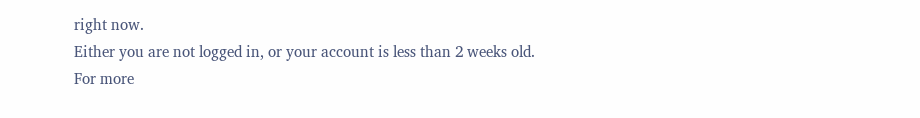right now.
Either you are not logged in, or your account is less than 2 weeks old.
For more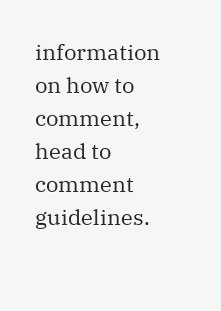information on how to comment, head to comment guidelines.